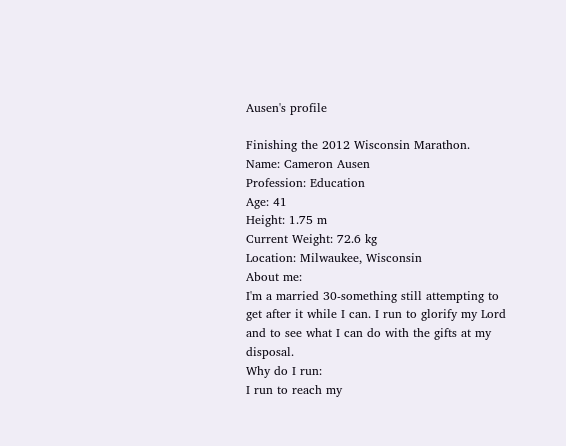Ausen's profile

Finishing the 2012 Wisconsin Marathon.
Name: Cameron Ausen
Profession: Education
Age: 41
Height: 1.75 m
Current Weight: 72.6 kg
Location: Milwaukee, Wisconsin
About me:
I'm a married 30-something still attempting to get after it while I can. I run to glorify my Lord and to see what I can do with the gifts at my disposal.
Why do I run:
I run to reach my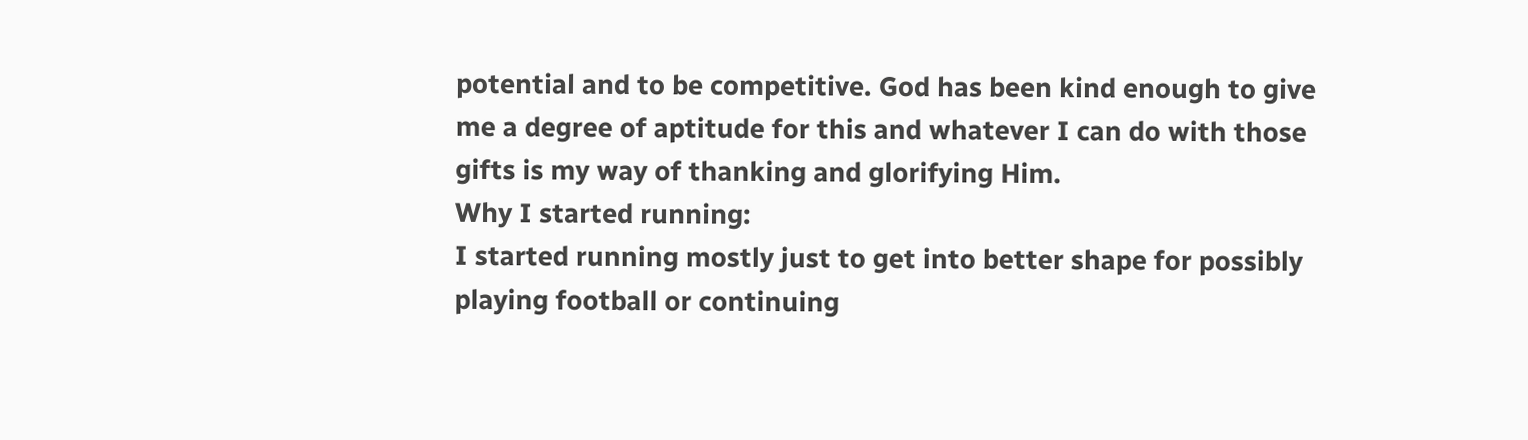potential and to be competitive. God has been kind enough to give me a degree of aptitude for this and whatever I can do with those gifts is my way of thanking and glorifying Him.
Why I started running:
I started running mostly just to get into better shape for possibly playing football or continuing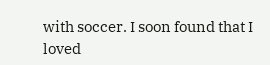with soccer. I soon found that I loved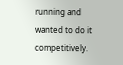running and wanted to do it competitively.